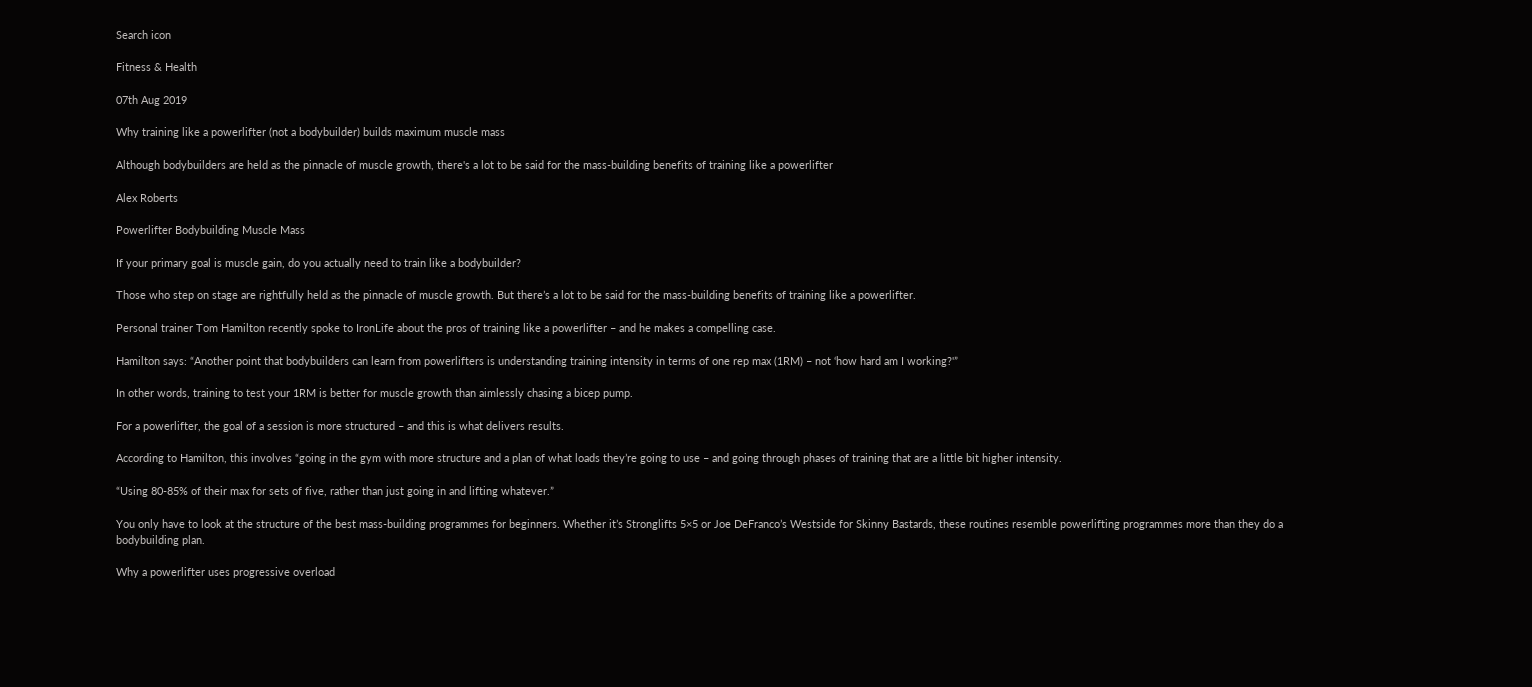Search icon

Fitness & Health

07th Aug 2019

Why training like a powerlifter (not a bodybuilder) builds maximum muscle mass

Although bodybuilders are held as the pinnacle of muscle growth, there's a lot to be said for the mass-building benefits of training like a powerlifter

Alex Roberts

Powerlifter Bodybuilding Muscle Mass

If your primary goal is muscle gain, do you actually need to train like a bodybuilder?

Those who step on stage are rightfully held as the pinnacle of muscle growth. But there’s a lot to be said for the mass-building benefits of training like a powerlifter.

Personal trainer Tom Hamilton recently spoke to IronLife about the pros of training like a powerlifter – and he makes a compelling case.

Hamilton says: “Another point that bodybuilders can learn from powerlifters is understanding training intensity in terms of one rep max (1RM) – not ‘how hard am I working?'”

In other words, training to test your 1RM is better for muscle growth than aimlessly chasing a bicep pump.

For a powerlifter, the goal of a session is more structured – and this is what delivers results.

According to Hamilton, this involves “going in the gym with more structure and a plan of what loads they’re going to use – and going through phases of training that are a little bit higher intensity.

“Using 80-85% of their max for sets of five, rather than just going in and lifting whatever.”

You only have to look at the structure of the best mass-building programmes for beginners. Whether it’s Stronglifts 5×5 or Joe DeFranco’s Westside for Skinny Bastards, these routines resemble powerlifting programmes more than they do a bodybuilding plan.

Why a powerlifter uses progressive overload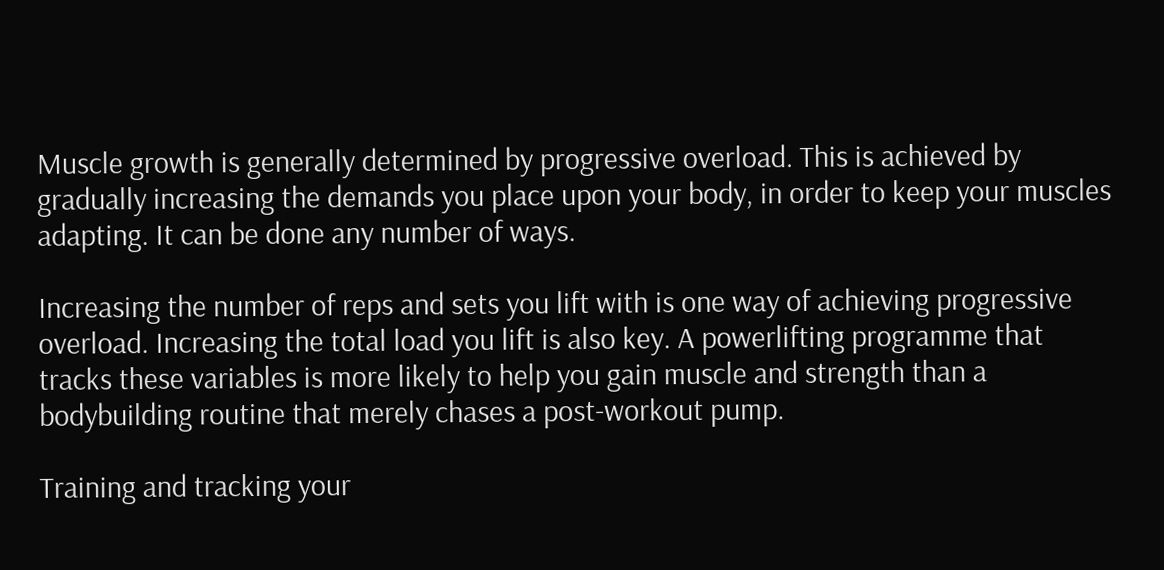Muscle growth is generally determined by progressive overload. This is achieved by gradually increasing the demands you place upon your body, in order to keep your muscles adapting. It can be done any number of ways.

Increasing the number of reps and sets you lift with is one way of achieving progressive overload. Increasing the total load you lift is also key. A powerlifting programme that tracks these variables is more likely to help you gain muscle and strength than a bodybuilding routine that merely chases a post-workout pump.

Training and tracking your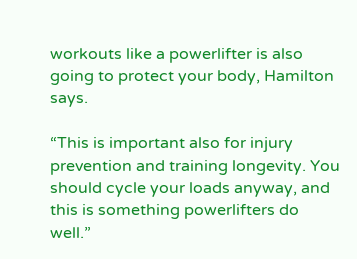workouts like a powerlifter is also going to protect your body, Hamilton says.

“This is important also for injury prevention and training longevity. You should cycle your loads anyway, and this is something powerlifters do well.”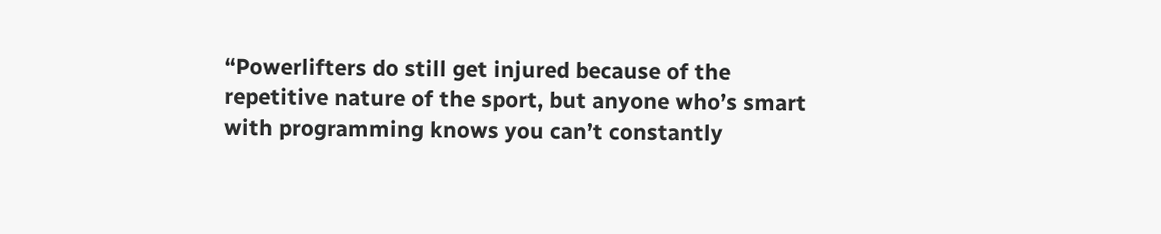“Powerlifters do still get injured because of the repetitive nature of the sport, but anyone who’s smart with programming knows you can’t constantly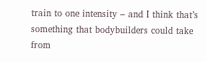train to one intensity – and I think that’s something that bodybuilders could take from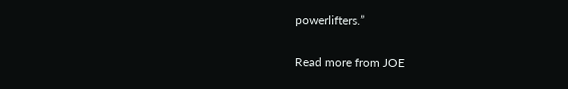powerlifters.”

Read more from JOE